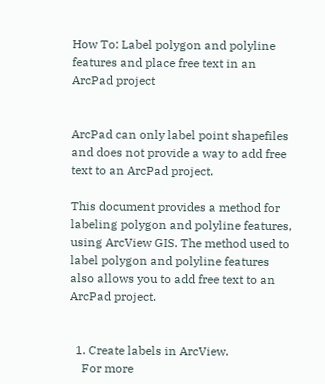How To: Label polygon and polyline features and place free text in an ArcPad project


ArcPad can only label point shapefiles and does not provide a way to add free text to an ArcPad project.

This document provides a method for labeling polygon and polyline features, using ArcView GIS. The method used to label polygon and polyline features also allows you to add free text to an ArcPad project.


  1. Create labels in ArcView.
    For more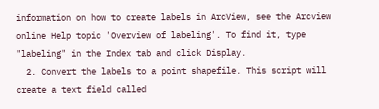information on how to create labels in ArcView, see the Arcview online Help topic 'Overview of labeling'. To find it, type "labeling" in the Index tab and click Display.
  2. Convert the labels to a point shapefile. This script will create a text field called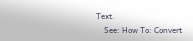Text.
    See: How To: Convert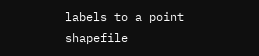labels to a point shapefile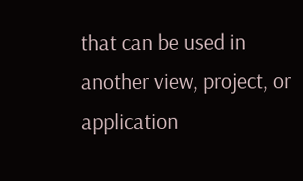that can be used in another view, project, or application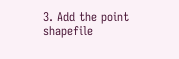3. Add the point shapefile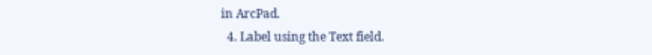in ArcPad.
  4. Label using the Text field.